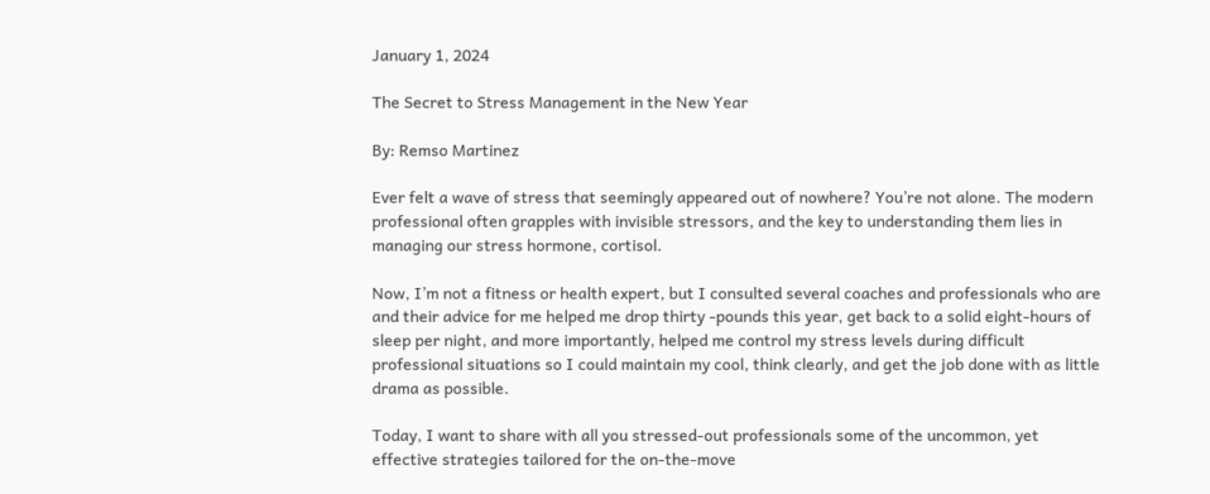January 1, 2024

The Secret to Stress Management in the New Year

By: Remso Martinez

Ever felt a wave of stress that seemingly appeared out of nowhere? You’re not alone. The modern professional often grapples with invisible stressors, and the key to understanding them lies in managing our stress hormone, cortisol.

Now, I’m not a fitness or health expert, but I consulted several coaches and professionals who are and their advice for me helped me drop thirty -pounds this year, get back to a solid eight-hours of sleep per night, and more importantly, helped me control my stress levels during difficult professional situations so I could maintain my cool, think clearly, and get the job done with as little drama as possible.

Today, I want to share with all you stressed-out professionals some of the uncommon, yet effective strategies tailored for the on-the-move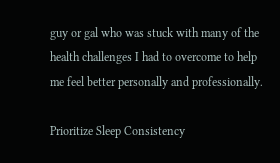guy or gal who was stuck with many of the health challenges I had to overcome to help me feel better personally and professionally.

Prioritize Sleep Consistency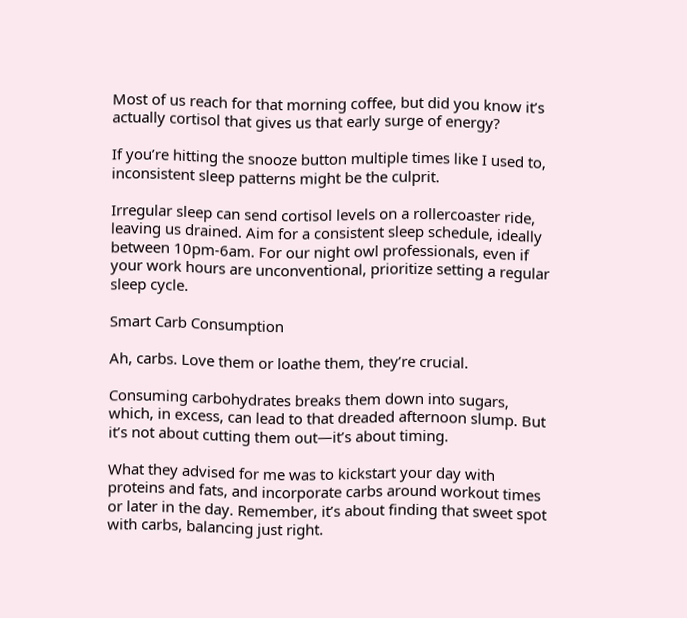Most of us reach for that morning coffee, but did you know it’s actually cortisol that gives us that early surge of energy?

If you’re hitting the snooze button multiple times like I used to, inconsistent sleep patterns might be the culprit.

Irregular sleep can send cortisol levels on a rollercoaster ride, leaving us drained. Aim for a consistent sleep schedule, ideally between 10pm-6am. For our night owl professionals, even if your work hours are unconventional, prioritize setting a regular sleep cycle.

Smart Carb Consumption

Ah, carbs. Love them or loathe them, they’re crucial.

Consuming carbohydrates breaks them down into sugars, which, in excess, can lead to that dreaded afternoon slump. But it’s not about cutting them out—it’s about timing.

What they advised for me was to kickstart your day with proteins and fats, and incorporate carbs around workout times or later in the day. Remember, it’s about finding that sweet spot with carbs, balancing just right.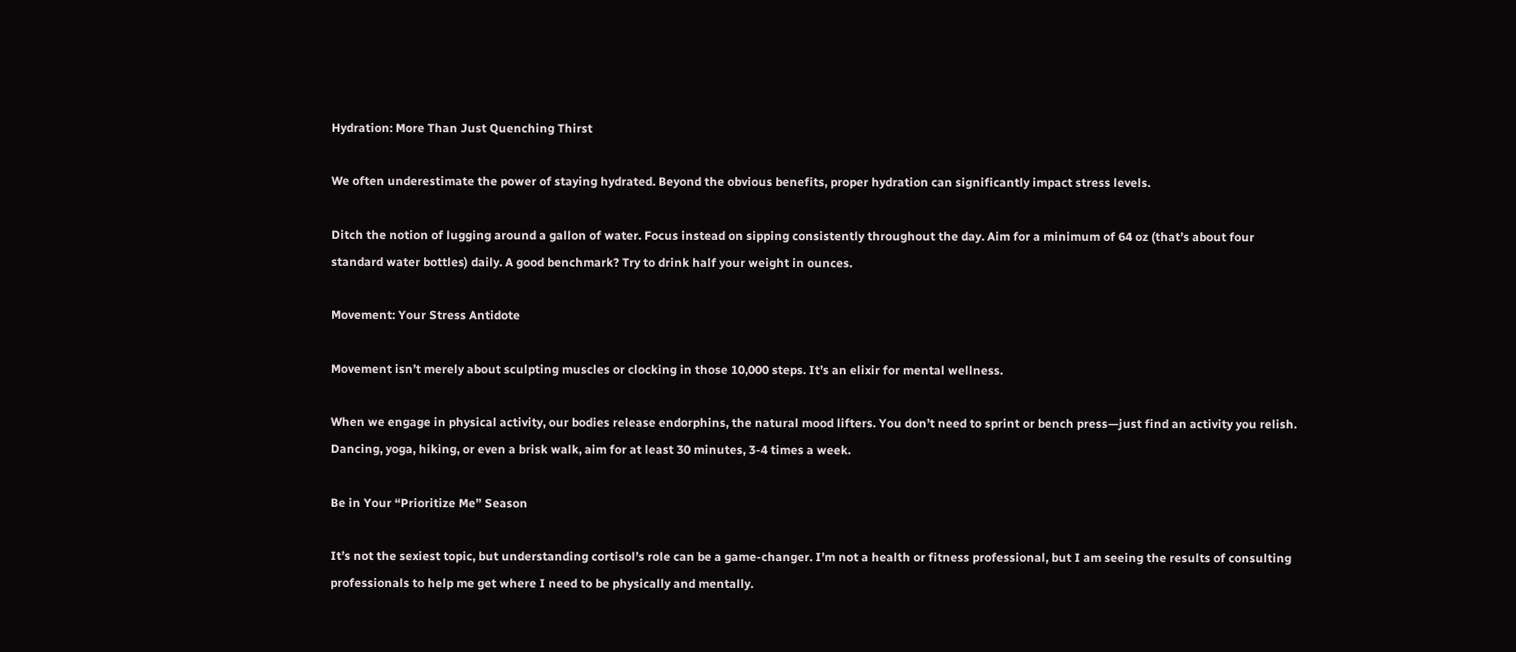Hydration: More Than Just Quenching Thirst

We often underestimate the power of staying hydrated. Beyond the obvious benefits, proper hydration can significantly impact stress levels.

Ditch the notion of lugging around a gallon of water. Focus instead on sipping consistently throughout the day. Aim for a minimum of 64 oz (that’s about four standard water bottles) daily. A good benchmark? Try to drink half your weight in ounces.

Movement: Your Stress Antidote

Movement isn’t merely about sculpting muscles or clocking in those 10,000 steps. It’s an elixir for mental wellness.

When we engage in physical activity, our bodies release endorphins, the natural mood lifters. You don’t need to sprint or bench press—just find an activity you relish. Dancing, yoga, hiking, or even a brisk walk, aim for at least 30 minutes, 3-4 times a week.

Be in Your “Prioritize Me” Season

It’s not the sexiest topic, but understanding cortisol’s role can be a game-changer. I’m not a health or fitness professional, but I am seeing the results of consulting professionals to help me get where I need to be physically and mentally.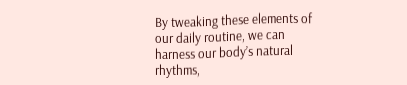By tweaking these elements of our daily routine, we can harness our body’s natural rhythms,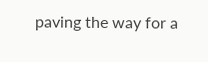paving the way for a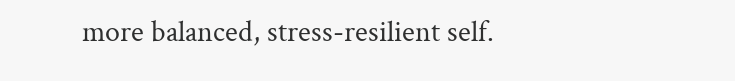more balanced, stress-resilient self.